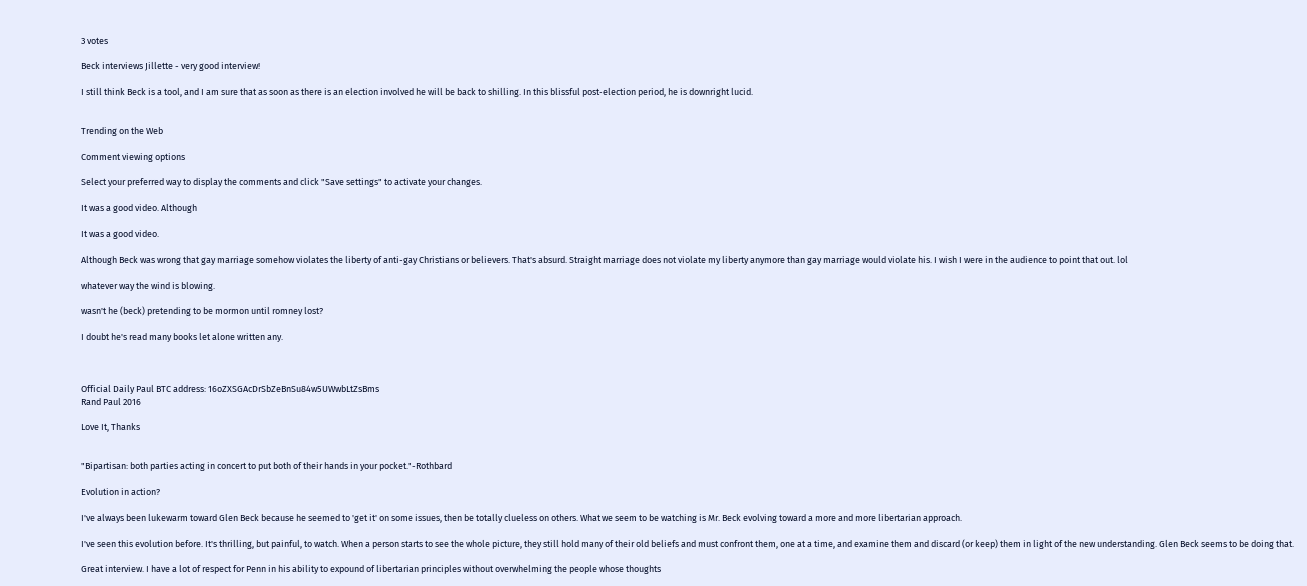3 votes

Beck interviews Jillette - very good interview!

I still think Beck is a tool, and I am sure that as soon as there is an election involved he will be back to shilling. In this blissful post-election period, he is downright lucid.


Trending on the Web

Comment viewing options

Select your preferred way to display the comments and click "Save settings" to activate your changes.

It was a good video. Although

It was a good video.

Although Beck was wrong that gay marriage somehow violates the liberty of anti-gay Christians or believers. That's absurd. Straight marriage does not violate my liberty anymore than gay marriage would violate his. I wish I were in the audience to point that out. lol

whatever way the wind is blowing.

wasn't he (beck) pretending to be mormon until romney lost?

I doubt he's read many books let alone written any.



Official Daily Paul BTC address: 16oZXSGAcDrSbZeBnSu84w5UWwbLtZsBms
Rand Paul 2016

Love It, Thanks


"Bipartisan: both parties acting in concert to put both of their hands in your pocket."-Rothbard

Evolution in action?

I've always been lukewarm toward Glen Beck because he seemed to 'get it' on some issues, then be totally clueless on others. What we seem to be watching is Mr. Beck evolving toward a more and more libertarian approach.

I've seen this evolution before. It's thrilling, but painful, to watch. When a person starts to see the whole picture, they still hold many of their old beliefs and must confront them, one at a time, and examine them and discard (or keep) them in light of the new understanding. Glen Beck seems to be doing that.

Great interview. I have a lot of respect for Penn in his ability to expound of libertarian principles without overwhelming the people whose thoughts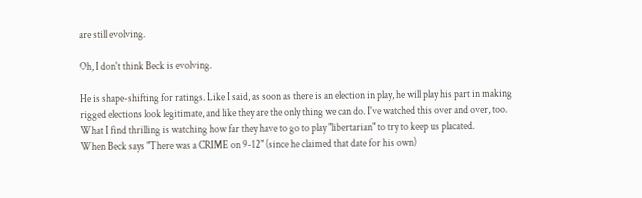are still evolving.

Oh, I don't think Beck is evolving.

He is shape-shifting for ratings. Like I said, as soon as there is an election in play, he will play his part in making rigged elections look legitimate, and like they are the only thing we can do. I've watched this over and over, too. What I find thrilling is watching how far they have to go to play "libertarian" to try to keep us placated.
When Beck says "There was a CRIME on 9-12" (since he claimed that date for his own)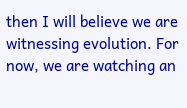then I will believe we are witnessing evolution. For now, we are watching an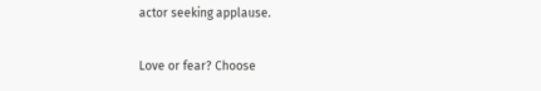actor seeking applause.

Love or fear? Choose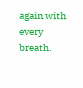again with every breath.